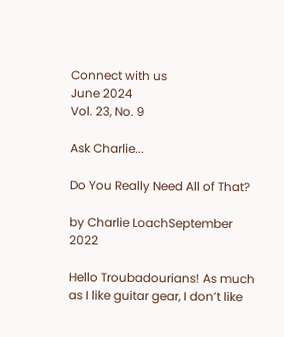Connect with us
June 2024
Vol. 23, No. 9

Ask Charlie...

Do You Really Need All of That?

by Charlie LoachSeptember 2022

Hello Troubadourians! As much as I like guitar gear, I don’t like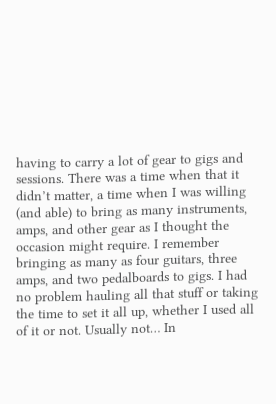having to carry a lot of gear to gigs and sessions. There was a time when that it didn’t matter, a time when I was willing (and able) to bring as many instruments, amps, and other gear as I thought the occasion might require. I remember bringing as many as four guitars, three amps, and two pedalboards to gigs. I had no problem hauling all that stuff or taking the time to set it all up, whether I used all of it or not. Usually not… In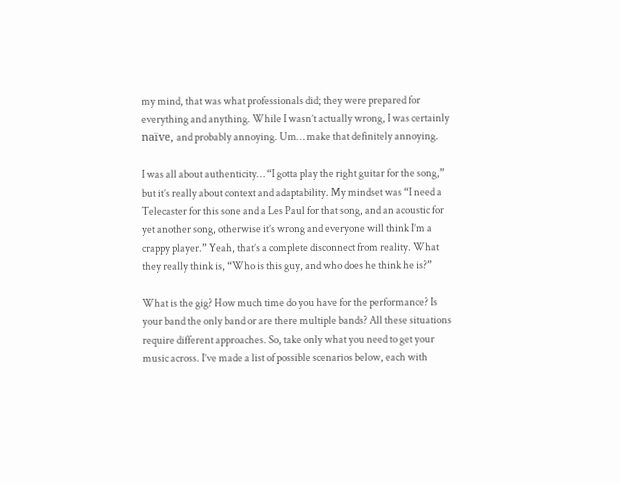my mind, that was what professionals did; they were prepared for everything and anything. While I wasn’t actually wrong, I was certainly naïve, and probably annoying. Um… make that definitely annoying.

I was all about authenticity… “I gotta play the right guitar for the song,” but it’s really about context and adaptability. My mindset was “I need a Telecaster for this sone and a Les Paul for that song, and an acoustic for yet another song, otherwise it’s wrong and everyone will think I’m a crappy player.” Yeah, that’s a complete disconnect from reality. What they really think is, “Who is this guy, and who does he think he is?”

What is the gig? How much time do you have for the performance? Is your band the only band or are there multiple bands? All these situations require different approaches. So, take only what you need to get your music across. I’ve made a list of possible scenarios below, each with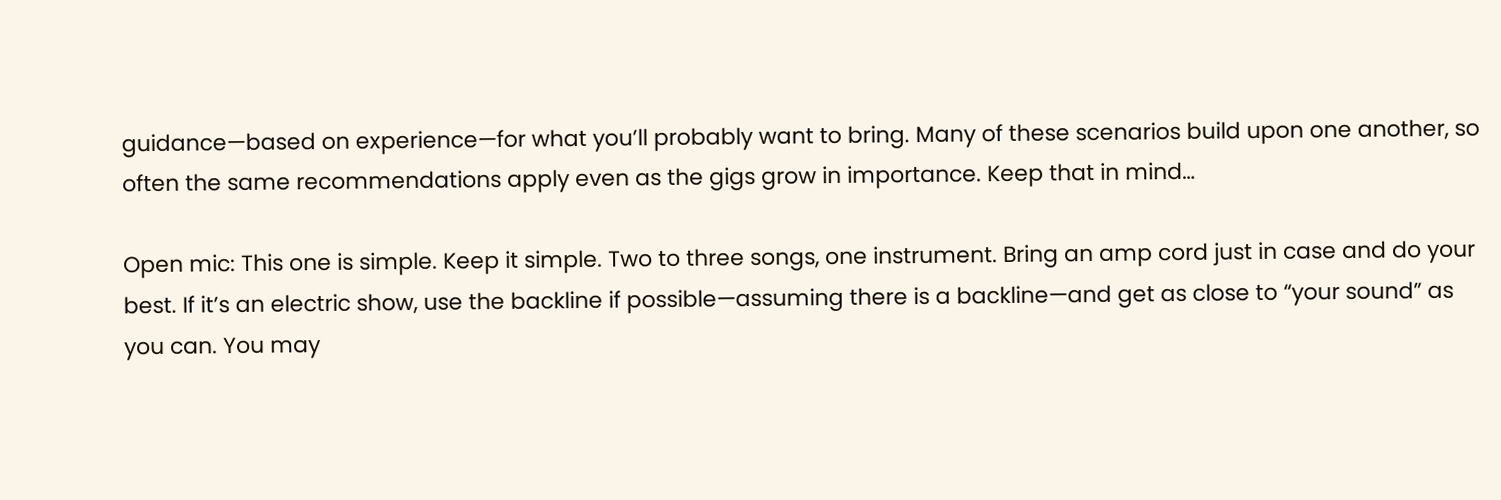guidance—based on experience—for what you’ll probably want to bring. Many of these scenarios build upon one another, so often the same recommendations apply even as the gigs grow in importance. Keep that in mind…

Open mic: This one is simple. Keep it simple. Two to three songs, one instrument. Bring an amp cord just in case and do your best. If it’s an electric show, use the backline if possible—assuming there is a backline—and get as close to “your sound” as you can. You may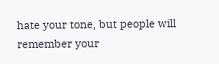hate your tone, but people will remember your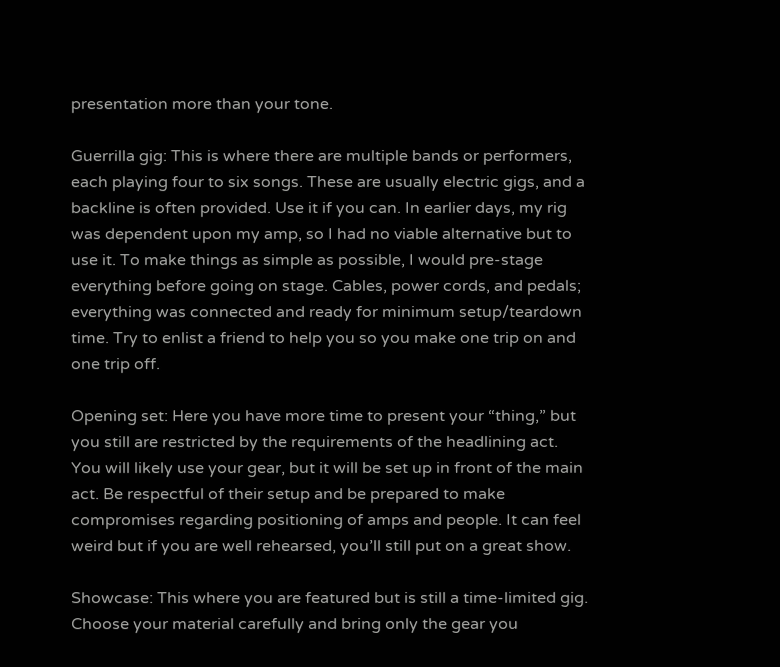presentation more than your tone.

Guerrilla gig: This is where there are multiple bands or performers, each playing four to six songs. These are usually electric gigs, and a backline is often provided. Use it if you can. In earlier days, my rig was dependent upon my amp, so I had no viable alternative but to use it. To make things as simple as possible, I would pre-stage everything before going on stage. Cables, power cords, and pedals; everything was connected and ready for minimum setup/teardown time. Try to enlist a friend to help you so you make one trip on and one trip off.

Opening set: Here you have more time to present your “thing,” but you still are restricted by the requirements of the headlining act. You will likely use your gear, but it will be set up in front of the main act. Be respectful of their setup and be prepared to make compromises regarding positioning of amps and people. It can feel weird but if you are well rehearsed, you’ll still put on a great show.

Showcase: This where you are featured but is still a time-limited gig. Choose your material carefully and bring only the gear you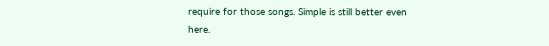require for those songs. Simple is still better even here.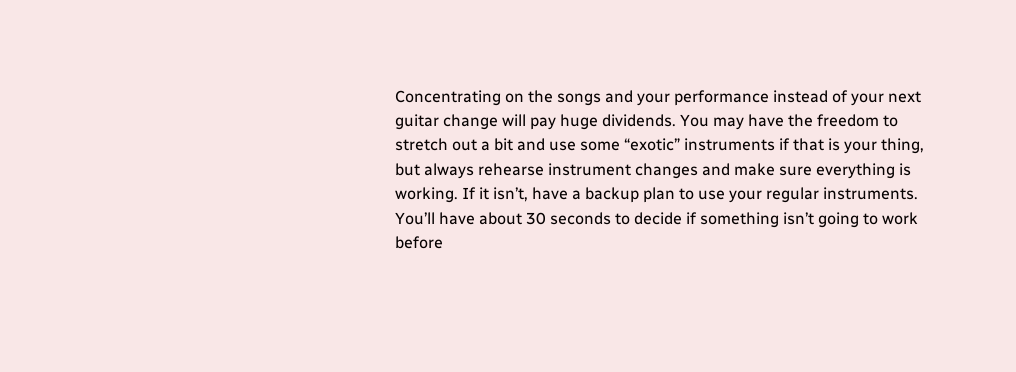Concentrating on the songs and your performance instead of your next guitar change will pay huge dividends. You may have the freedom to stretch out a bit and use some “exotic” instruments if that is your thing, but always rehearse instrument changes and make sure everything is working. If it isn’t, have a backup plan to use your regular instruments. You’ll have about 30 seconds to decide if something isn’t going to work before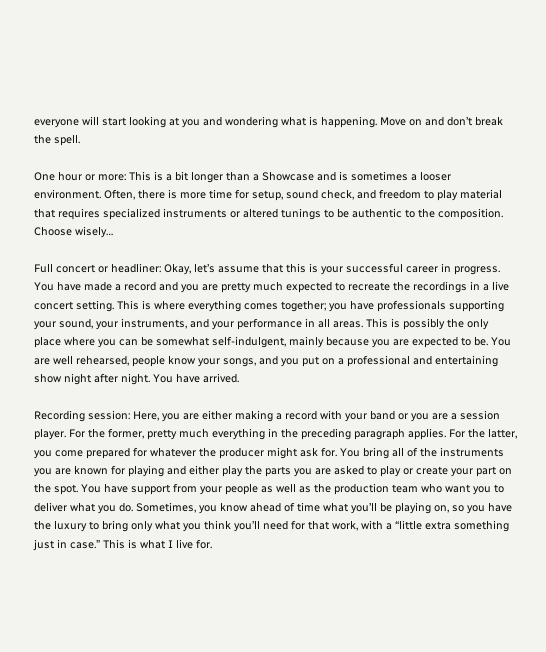everyone will start looking at you and wondering what is happening. Move on and don’t break the spell.

One hour or more: This is a bit longer than a Showcase and is sometimes a looser environment. Often, there is more time for setup, sound check, and freedom to play material that requires specialized instruments or altered tunings to be authentic to the composition. Choose wisely…

Full concert or headliner: Okay, let’s assume that this is your successful career in progress. You have made a record and you are pretty much expected to recreate the recordings in a live concert setting. This is where everything comes together; you have professionals supporting your sound, your instruments, and your performance in all areas. This is possibly the only place where you can be somewhat self-indulgent, mainly because you are expected to be. You are well rehearsed, people know your songs, and you put on a professional and entertaining show night after night. You have arrived.

Recording session: Here, you are either making a record with your band or you are a session player. For the former, pretty much everything in the preceding paragraph applies. For the latter, you come prepared for whatever the producer might ask for. You bring all of the instruments you are known for playing and either play the parts you are asked to play or create your part on the spot. You have support from your people as well as the production team who want you to deliver what you do. Sometimes, you know ahead of time what you’ll be playing on, so you have the luxury to bring only what you think you’ll need for that work, with a “little extra something just in case.” This is what I live for.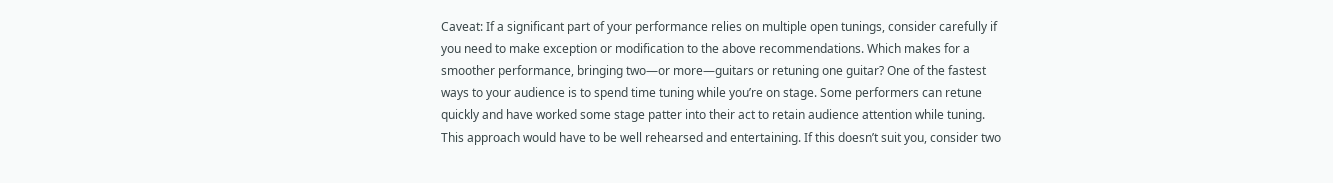Caveat: If a significant part of your performance relies on multiple open tunings, consider carefully if you need to make exception or modification to the above recommendations. Which makes for a smoother performance, bringing two—or more—guitars or retuning one guitar? One of the fastest ways to your audience is to spend time tuning while you’re on stage. Some performers can retune quickly and have worked some stage patter into their act to retain audience attention while tuning. This approach would have to be well rehearsed and entertaining. If this doesn’t suit you, consider two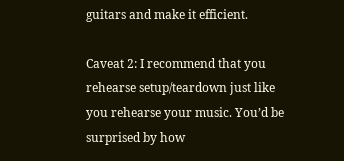guitars and make it efficient.

Caveat 2: I recommend that you rehearse setup/teardown just like you rehearse your music. You’d be surprised by how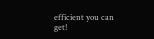efficient you can get!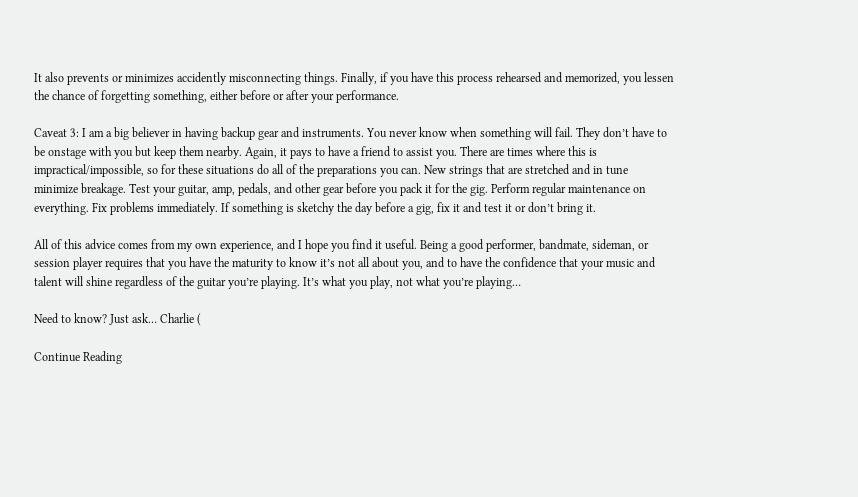It also prevents or minimizes accidently misconnecting things. Finally, if you have this process rehearsed and memorized, you lessen the chance of forgetting something, either before or after your performance.

Caveat 3: I am a big believer in having backup gear and instruments. You never know when something will fail. They don’t have to be onstage with you but keep them nearby. Again, it pays to have a friend to assist you. There are times where this is impractical/impossible, so for these situations do all of the preparations you can. New strings that are stretched and in tune minimize breakage. Test your guitar, amp, pedals, and other gear before you pack it for the gig. Perform regular maintenance on everything. Fix problems immediately. If something is sketchy the day before a gig, fix it and test it or don’t bring it.

All of this advice comes from my own experience, and I hope you find it useful. Being a good performer, bandmate, sideman, or session player requires that you have the maturity to know it’s not all about you, and to have the confidence that your music and talent will shine regardless of the guitar you’re playing. It’s what you play, not what you’re playing…

Need to know? Just ask… Charlie (

Continue Reading